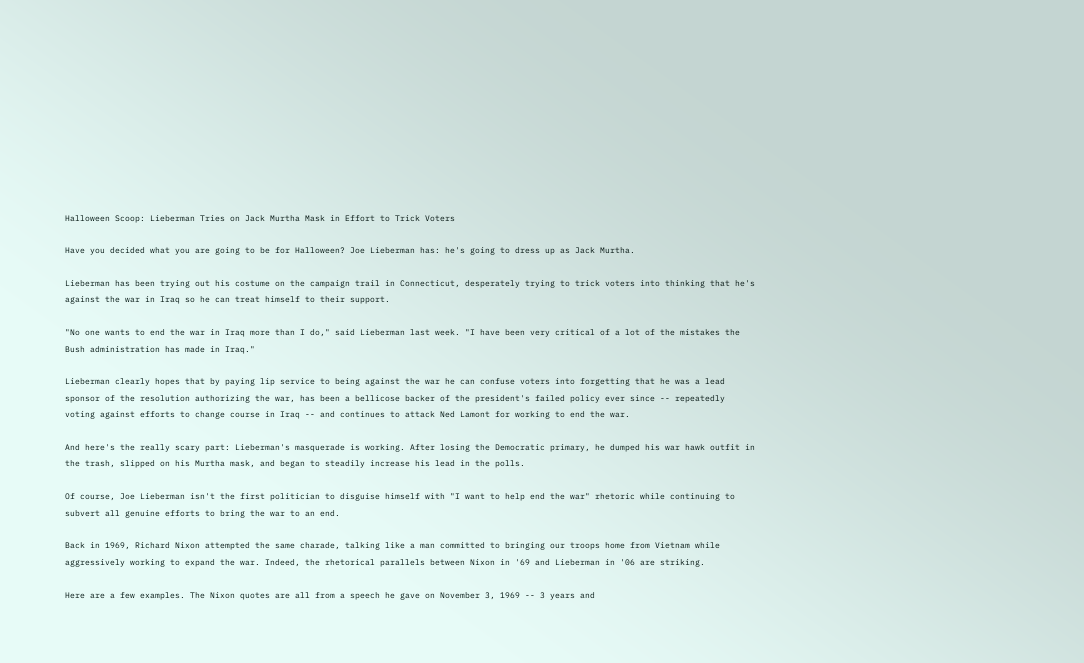Halloween Scoop: Lieberman Tries on Jack Murtha Mask in Effort to Trick Voters

Have you decided what you are going to be for Halloween? Joe Lieberman has: he's going to dress up as Jack Murtha.

Lieberman has been trying out his costume on the campaign trail in Connecticut, desperately trying to trick voters into thinking that he's against the war in Iraq so he can treat himself to their support.

"No one wants to end the war in Iraq more than I do," said Lieberman last week. "I have been very critical of a lot of the mistakes the Bush administration has made in Iraq."

Lieberman clearly hopes that by paying lip service to being against the war he can confuse voters into forgetting that he was a lead sponsor of the resolution authorizing the war, has been a bellicose backer of the president's failed policy ever since -- repeatedly voting against efforts to change course in Iraq -- and continues to attack Ned Lamont for working to end the war.

And here's the really scary part: Lieberman's masquerade is working. After losing the Democratic primary, he dumped his war hawk outfit in the trash, slipped on his Murtha mask, and began to steadily increase his lead in the polls.

Of course, Joe Lieberman isn't the first politician to disguise himself with "I want to help end the war" rhetoric while continuing to subvert all genuine efforts to bring the war to an end.

Back in 1969, Richard Nixon attempted the same charade, talking like a man committed to bringing our troops home from Vietnam while aggressively working to expand the war. Indeed, the rhetorical parallels between Nixon in '69 and Lieberman in '06 are striking.

Here are a few examples. The Nixon quotes are all from a speech he gave on November 3, 1969 -- 3 years and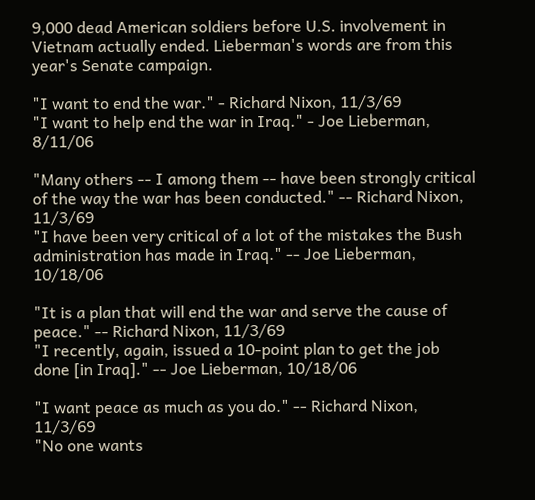9,000 dead American soldiers before U.S. involvement in Vietnam actually ended. Lieberman's words are from this year's Senate campaign.

"I want to end the war." - Richard Nixon, 11/3/69
"I want to help end the war in Iraq." - Joe Lieberman, 8/11/06

"Many others -- I among them -- have been strongly critical of the way the war has been conducted." -- Richard Nixon, 11/3/69
"I have been very critical of a lot of the mistakes the Bush administration has made in Iraq." -- Joe Lieberman, 10/18/06

"It is a plan that will end the war and serve the cause of peace." -- Richard Nixon, 11/3/69
"I recently, again, issued a 10-point plan to get the job done [in Iraq]." -- Joe Lieberman, 10/18/06

"I want peace as much as you do." -- Richard Nixon, 11/3/69
"No one wants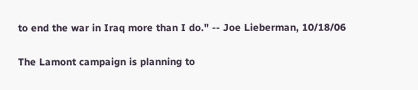to end the war in Iraq more than I do." -- Joe Lieberman, 10/18/06

The Lamont campaign is planning to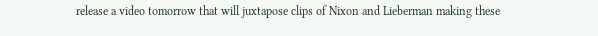release a video tomorrow that will juxtapose clips of Nixon and Lieberman making these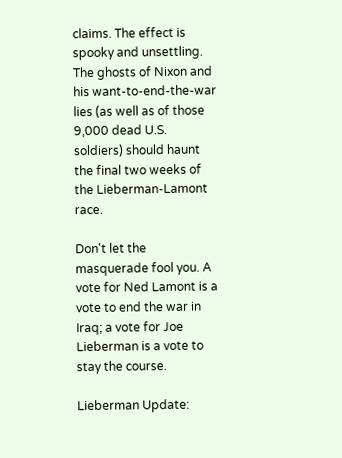claims. The effect is spooky and unsettling. The ghosts of Nixon and his want-to-end-the-war lies (as well as of those 9,000 dead U.S. soldiers) should haunt the final two weeks of the Lieberman-Lamont race.

Don't let the masquerade fool you. A vote for Ned Lamont is a vote to end the war in Iraq; a vote for Joe Lieberman is a vote to stay the course.

Lieberman Update: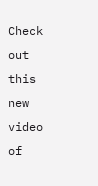Check out this new video of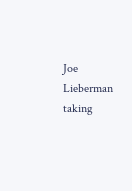Joe Lieberman taking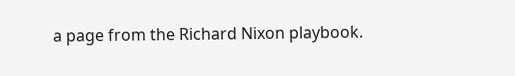a page from the Richard Nixon playbook.